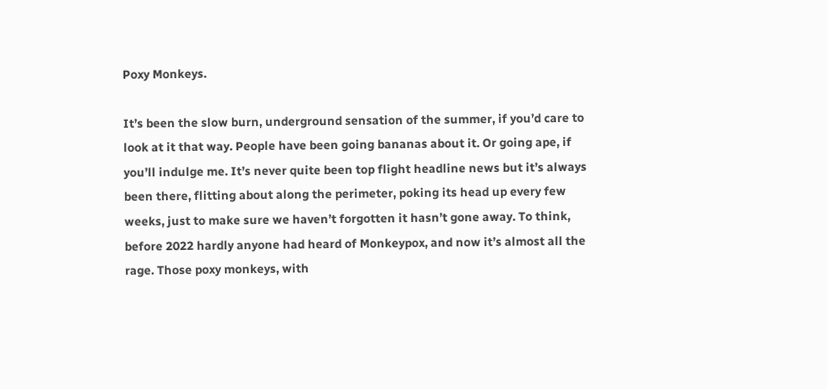Poxy Monkeys.

It’s been the slow burn, underground sensation of the summer, if you’d care to look at it that way. People have been going bananas about it. Or going ape, if you’ll indulge me. It’s never quite been top flight headline news but it’s always been there, flitting about along the perimeter, poking its head up every few weeks, just to make sure we haven’t forgotten it hasn’t gone away. To think, before 2022 hardly anyone had heard of Monkeypox, and now it’s almost all the rage. Those poxy monkeys, with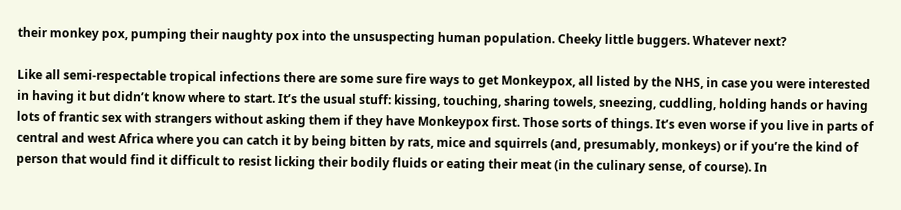their monkey pox, pumping their naughty pox into the unsuspecting human population. Cheeky little buggers. Whatever next?

Like all semi-respectable tropical infections there are some sure fire ways to get Monkeypox, all listed by the NHS, in case you were interested in having it but didn’t know where to start. It’s the usual stuff: kissing, touching, sharing towels, sneezing, cuddling, holding hands or having lots of frantic sex with strangers without asking them if they have Monkeypox first. Those sorts of things. It’s even worse if you live in parts of central and west Africa where you can catch it by being bitten by rats, mice and squirrels (and, presumably, monkeys) or if you’re the kind of person that would find it difficult to resist licking their bodily fluids or eating their meat (in the culinary sense, of course). In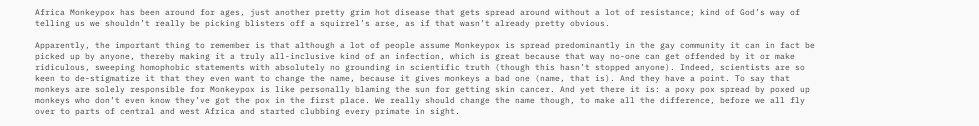Africa Monkeypox has been around for ages, just another pretty grim hot disease that gets spread around without a lot of resistance; kind of God’s way of telling us we shouldn’t really be picking blisters off a squirrel’s arse, as if that wasn’t already pretty obvious.

Apparently, the important thing to remember is that although a lot of people assume Monkeypox is spread predominantly in the gay community it can in fact be picked up by anyone, thereby making it a truly all-inclusive kind of an infection, which is great because that way no-one can get offended by it or make ridiculous, sweeping homophobic statements with absolutely no grounding in scientific truth (though this hasn’t stopped anyone). Indeed, scientists are so keen to de-stigmatize it that they even want to change the name, because it gives monkeys a bad one (name, that is). And they have a point. To say that monkeys are solely responsible for Monkeypox is like personally blaming the sun for getting skin cancer. And yet there it is: a poxy pox spread by poxed up monkeys who don’t even know they’ve got the pox in the first place. We really should change the name though, to make all the difference, before we all fly over to parts of central and west Africa and started clubbing every primate in sight.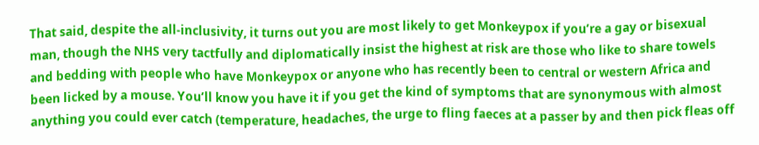That said, despite the all-inclusivity, it turns out you are most likely to get Monkeypox if you’re a gay or bisexual man, though the NHS very tactfully and diplomatically insist the highest at risk are those who like to share towels and bedding with people who have Monkeypox or anyone who has recently been to central or western Africa and been licked by a mouse. You’ll know you have it if you get the kind of symptoms that are synonymous with almost anything you could ever catch (temperature, headaches, the urge to fling faeces at a passer by and then pick fleas off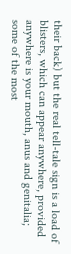their back) but the real tell-tale sign is a load of blisters, which can appear anywhere, provided anywhere is your mouth, anus and genitalia; some of the most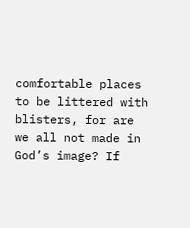comfortable places to be littered with blisters, for are we all not made in God’s image? If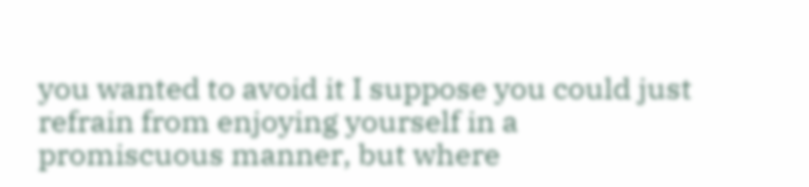you wanted to avoid it I suppose you could just refrain from enjoying yourself in a promiscuous manner, but where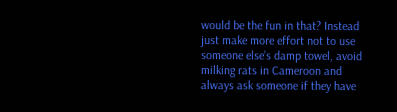would be the fun in that? Instead just make more effort not to use someone else’s damp towel, avoid milking rats in Cameroon and always ask someone if they have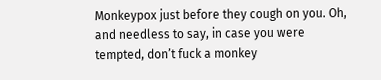Monkeypox just before they cough on you. Oh, and needless to say, in case you were tempted, don’t fuck a monkey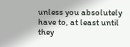unless you absolutely have to, at least until they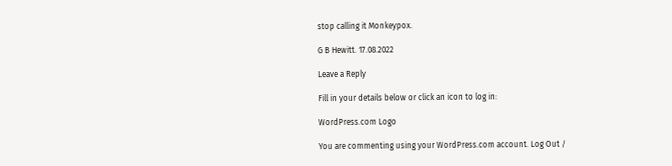stop calling it Monkeypox.

G B Hewitt. 17.08.2022

Leave a Reply

Fill in your details below or click an icon to log in:

WordPress.com Logo

You are commenting using your WordPress.com account. Log Out /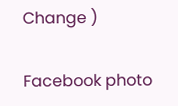Change )

Facebook photo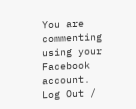You are commenting using your Facebook account. Log Out /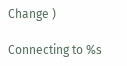Change )

Connecting to %s